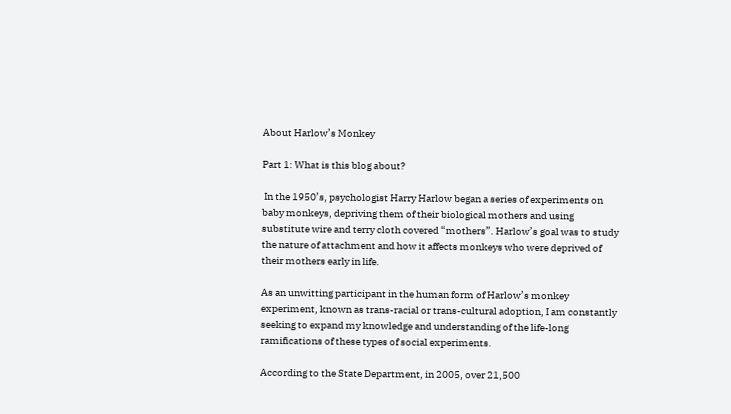About Harlow’s Monkey

Part 1: What is this blog about?

 In the 1950’s, psychologist Harry Harlow began a series of experiments on baby monkeys, depriving them of their biological mothers and using substitute wire and terry cloth covered “mothers”. Harlow’s goal was to study the nature of attachment and how it affects monkeys who were deprived of their mothers early in life.

As an unwitting participant in the human form of Harlow’s monkey experiment, known as trans-racial or trans-cultural adoption, I am constantly seeking to expand my knowledge and understanding of the life-long ramifications of these types of social experiments.

According to the State Department, in 2005, over 21,500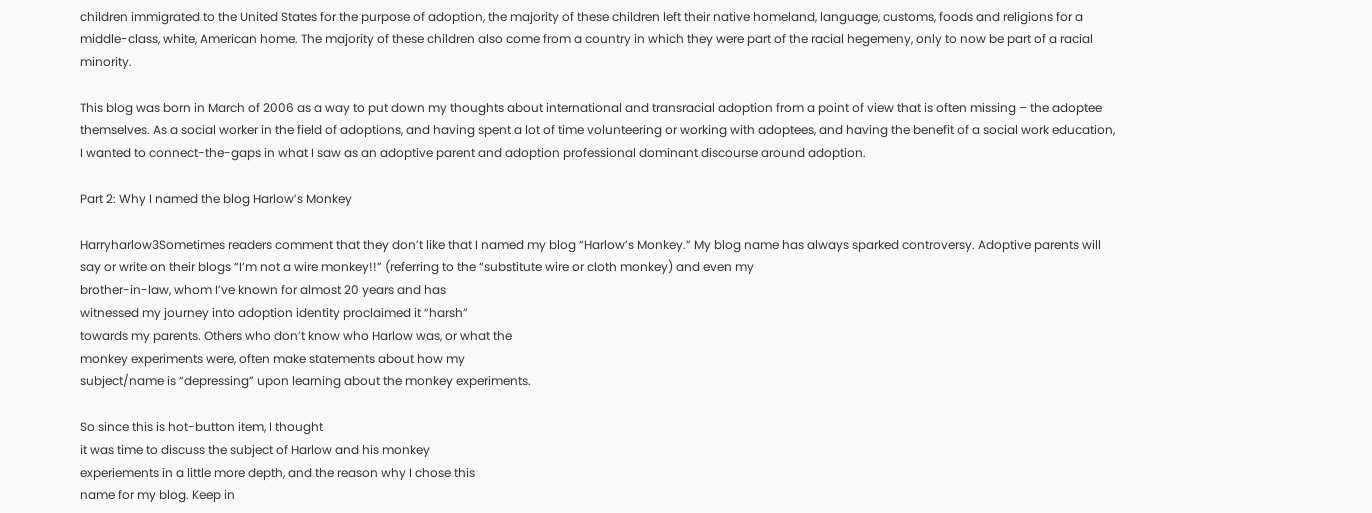children immigrated to the United States for the purpose of adoption, the majority of these children left their native homeland, language, customs, foods and religions for a middle-class, white, American home. The majority of these children also come from a country in which they were part of the racial hegemeny, only to now be part of a racial minority.

This blog was born in March of 2006 as a way to put down my thoughts about international and transracial adoption from a point of view that is often missing – the adoptee themselves. As a social worker in the field of adoptions, and having spent a lot of time volunteering or working with adoptees, and having the benefit of a social work education, I wanted to connect-the-gaps in what I saw as an adoptive parent and adoption professional dominant discourse around adoption.

Part 2: Why I named the blog Harlow’s Monkey

Harryharlow3Sometimes readers comment that they don’t like that I named my blog “Harlow’s Monkey.” My blog name has always sparked controversy. Adoptive parents will say or write on their blogs “I’m not a wire monkey!!” (referring to the “substitute wire or cloth monkey) and even my
brother-in-law, whom I’ve known for almost 20 years and has
witnessed my journey into adoption identity proclaimed it “harsh”
towards my parents. Others who don’t know who Harlow was, or what the
monkey experiments were, often make statements about how my
subject/name is “depressing” upon learning about the monkey experiments.

So since this is hot-button item, I thought
it was time to discuss the subject of Harlow and his monkey
experiements in a little more depth, and the reason why I chose this
name for my blog. Keep in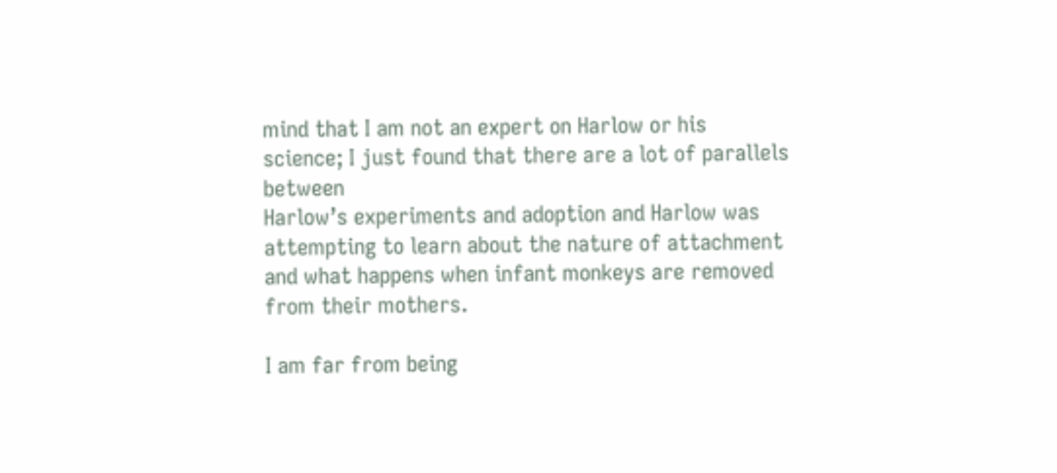mind that I am not an expert on Harlow or his
science; I just found that there are a lot of parallels between
Harlow’s experiments and adoption and Harlow was attempting to learn about the nature of attachment and what happens when infant monkeys are removed from their mothers.

I am far from being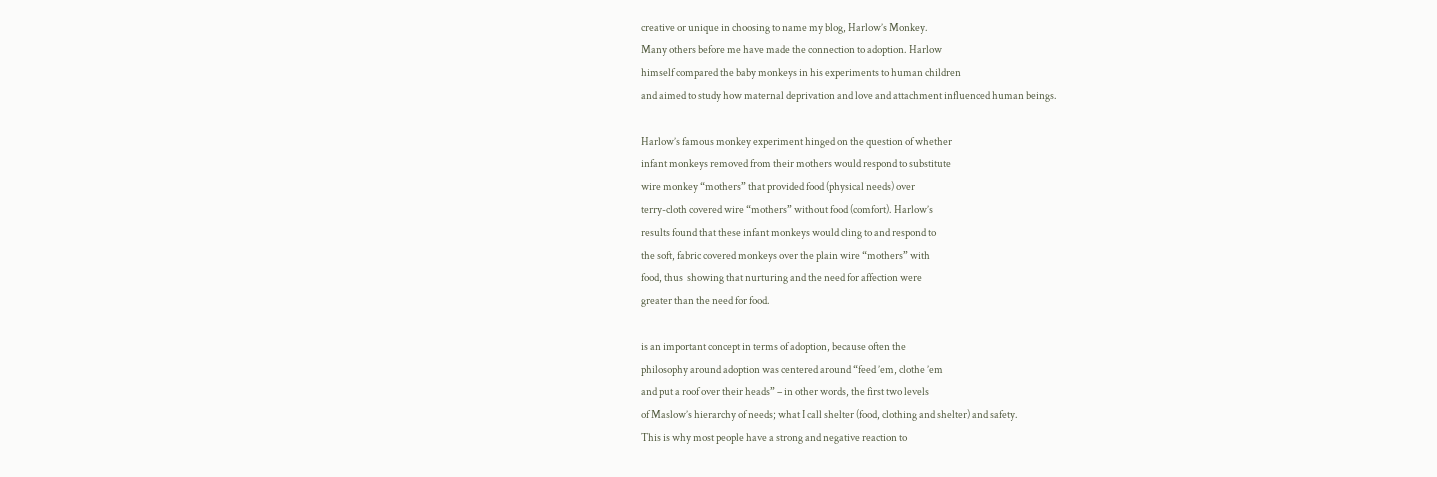creative or unique in choosing to name my blog, Harlow’s Monkey.
Many others before me have made the connection to adoption. Harlow
himself compared the baby monkeys in his experiments to human children
and aimed to study how maternal deprivation and love and attachment influenced human beings.

Harlow’s famous monkey experiment hinged on the question of whether
infant monkeys removed from their mothers would respond to substitute
wire monkey “mothers” that provided food (physical needs) over
terry-cloth covered wire “mothers” without food (comfort). Harlow’s
results found that these infant monkeys would cling to and respond to
the soft, fabric covered monkeys over the plain wire “mothers” with
food, thus  showing that nurturing and the need for affection were
greater than the need for food.

is an important concept in terms of adoption, because often the
philosophy around adoption was centered around “feed ’em, clothe ’em
and put a roof over their heads” – in other words, the first two levels
of Maslow’s hierarchy of needs; what I call shelter (food, clothing and shelter) and safety.
This is why most people have a strong and negative reaction to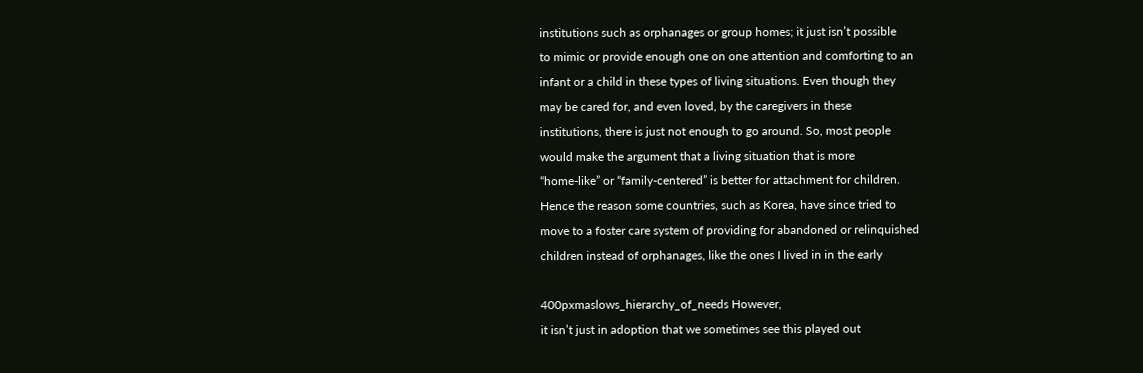institutions such as orphanages or group homes; it just isn’t possible
to mimic or provide enough one on one attention and comforting to an
infant or a child in these types of living situations. Even though they
may be cared for, and even loved, by the caregivers in these
institutions, there is just not enough to go around. So, most people
would make the argument that a living situation that is more
“home-like” or “family-centered” is better for attachment for children.
Hence the reason some countries, such as Korea, have since tried to
move to a foster care system of providing for abandoned or relinquished
children instead of orphanages, like the ones I lived in in the early

400pxmaslows_hierarchy_of_needs However,
it isn’t just in adoption that we sometimes see this played out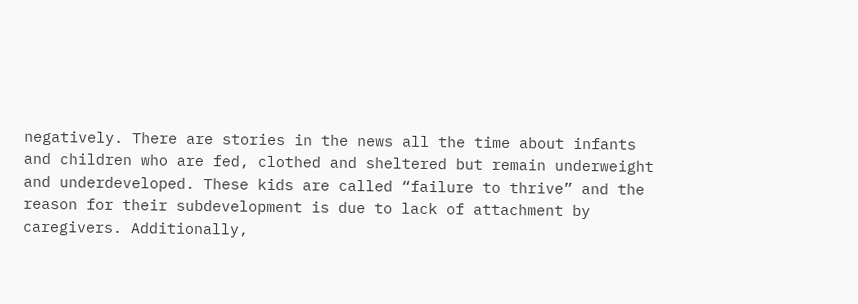negatively. There are stories in the news all the time about infants
and children who are fed, clothed and sheltered but remain underweight
and underdeveloped. These kids are called “failure to thrive” and the
reason for their subdevelopment is due to lack of attachment by
caregivers. Additionally,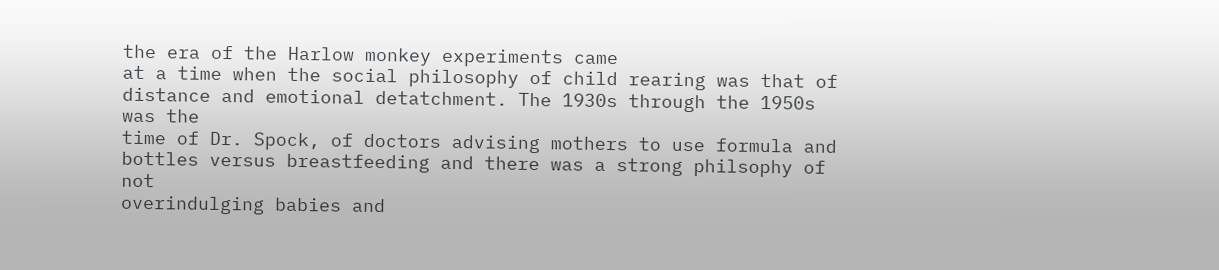the era of the Harlow monkey experiments came
at a time when the social philosophy of child rearing was that of
distance and emotional detatchment. The 1930s through the 1950s was the
time of Dr. Spock, of doctors advising mothers to use formula and
bottles versus breastfeeding and there was a strong philsophy of not
overindulging babies and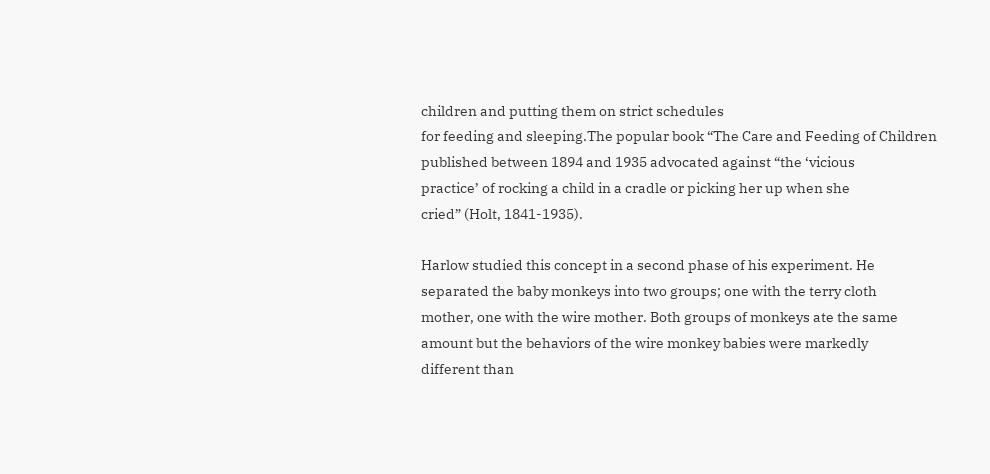children and putting them on strict schedules
for feeding and sleeping.The popular book “The Care and Feeding of Children
published between 1894 and 1935 advocated against “the ‘vicious
practice’ of rocking a child in a cradle or picking her up when she
cried” (Holt, 1841-1935).

Harlow studied this concept in a second phase of his experiment. He
separated the baby monkeys into two groups; one with the terry cloth
mother, one with the wire mother. Both groups of monkeys ate the same
amount but the behaviors of the wire monkey babies were markedly
different than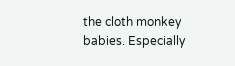the cloth monkey babies. Especially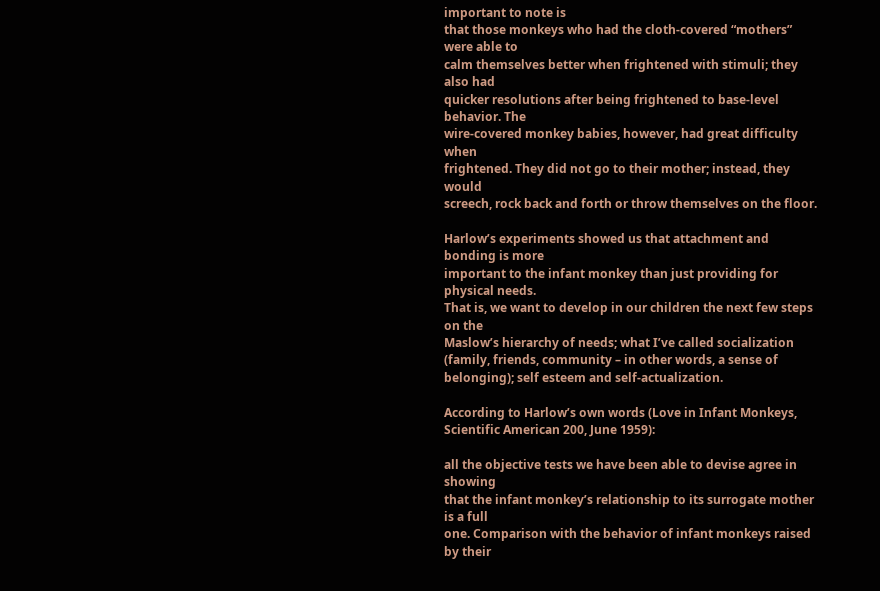important to note is
that those monkeys who had the cloth-covered “mothers” were able to
calm themselves better when frightened with stimuli; they also had
quicker resolutions after being frightened to base-level behavior. The
wire-covered monkey babies, however, had great difficulty when
frightened. They did not go to their mother; instead, they would
screech, rock back and forth or throw themselves on the floor.

Harlow’s experiments showed us that attachment and bonding is more
important to the infant monkey than just providing for physical needs.
That is, we want to develop in our children the next few steps on the
Maslow’s hierarchy of needs; what I’ve called socialization (family, friends, community – in other words, a sense of belonging); self esteem and self-actualization.

According to Harlow’s own words (Love in Infant Monkeys, Scientific American 200, June 1959):

all the objective tests we have been able to devise agree in showing
that the infant monkey’s relationship to its surrogate mother is a full
one. Comparison with the behavior of infant monkeys raised by their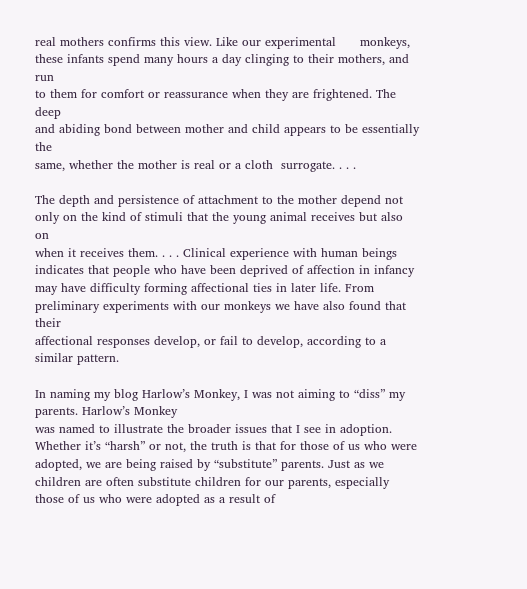real mothers confirms this view. Like our experimental      monkeys,
these infants spend many hours a day clinging to their mothers, and run
to them for comfort or reassurance when they are frightened. The deep
and abiding bond between mother and child appears to be essentially the
same, whether the mother is real or a cloth  surrogate. . . .

The depth and persistence of attachment to the mother depend not
only on the kind of stimuli that the young animal receives but also on
when it receives them. . . . Clinical experience with human beings
indicates that people who have been deprived of affection in infancy
may have difficulty forming affectional ties in later life. From
preliminary experiments with our monkeys we have also found that their
affectional responses develop, or fail to develop, according to a
similar pattern.

In naming my blog Harlow’s Monkey, I was not aiming to “diss” my parents. Harlow’s Monkey
was named to illustrate the broader issues that I see in adoption.
Whether it’s “harsh” or not, the truth is that for those of us who were
adopted, we are being raised by “substitute” parents. Just as we
children are often substitute children for our parents, especially
those of us who were adopted as a result of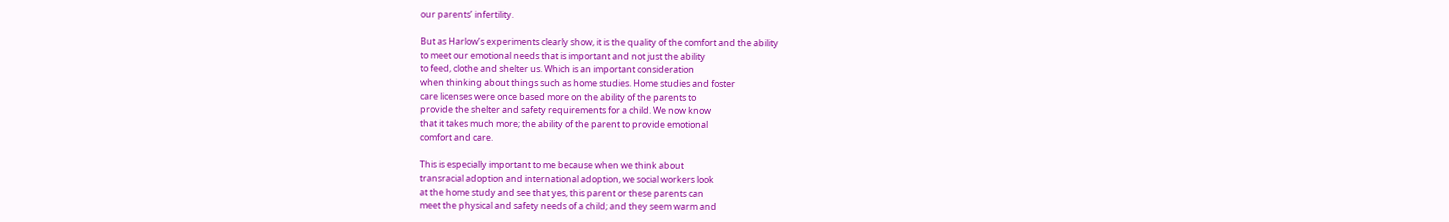our parents’ infertility.

But as Harlow’s experiments clearly show, it is the quality of the comfort and the ability
to meet our emotional needs that is important and not just the ability
to feed, clothe and shelter us. Which is an important consideration
when thinking about things such as home studies. Home studies and foster
care licenses were once based more on the ability of the parents to
provide the shelter and safety requirements for a child. We now know
that it takes much more; the ability of the parent to provide emotional
comfort and care.

This is especially important to me because when we think about
transracial adoption and international adoption, we social workers look
at the home study and see that yes, this parent or these parents can
meet the physical and safety needs of a child; and they seem warm and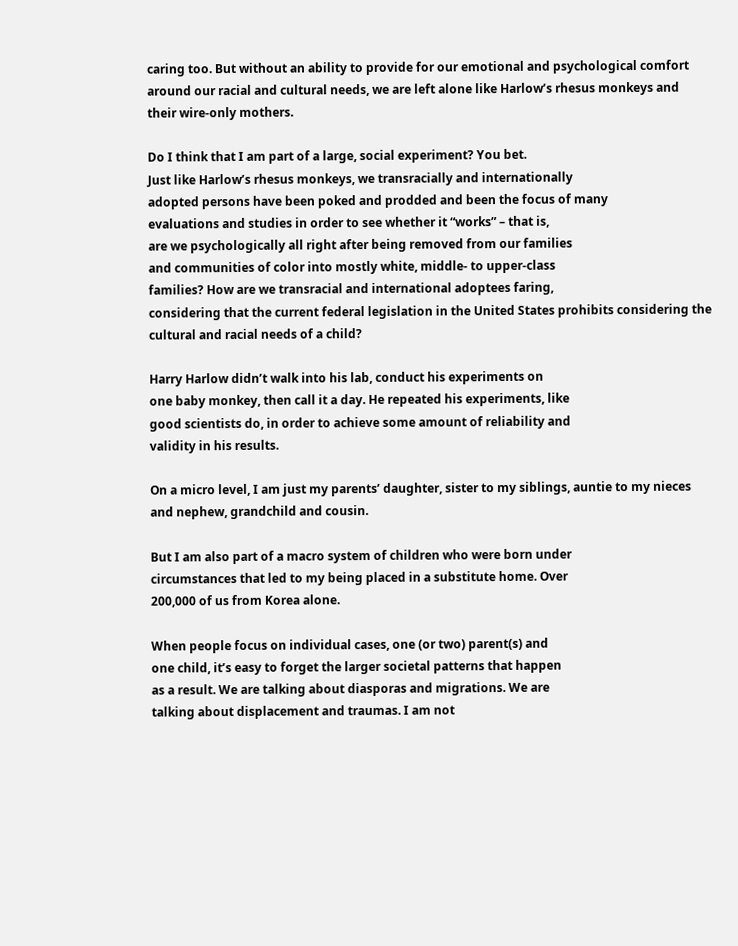caring too. But without an ability to provide for our emotional and psychological comfort around our racial and cultural needs, we are left alone like Harlow’s rhesus monkeys and their wire-only mothers.

Do I think that I am part of a large, social experiment? You bet.
Just like Harlow’s rhesus monkeys, we transracially and internationally
adopted persons have been poked and prodded and been the focus of many
evaluations and studies in order to see whether it “works” – that is,
are we psychologically all right after being removed from our families
and communities of color into mostly white, middle- to upper-class
families? How are we transracial and international adoptees faring,
considering that the current federal legislation in the United States prohibits considering the cultural and racial needs of a child?

Harry Harlow didn’t walk into his lab, conduct his experiments on
one baby monkey, then call it a day. He repeated his experiments, like
good scientists do, in order to achieve some amount of reliability and
validity in his results.

On a micro level, I am just my parents’ daughter, sister to my siblings, auntie to my nieces and nephew, grandchild and cousin.

But I am also part of a macro system of children who were born under
circumstances that led to my being placed in a substitute home. Over
200,000 of us from Korea alone.

When people focus on individual cases, one (or two) parent(s) and
one child, it’s easy to forget the larger societal patterns that happen
as a result. We are talking about diasporas and migrations. We are
talking about displacement and traumas. I am not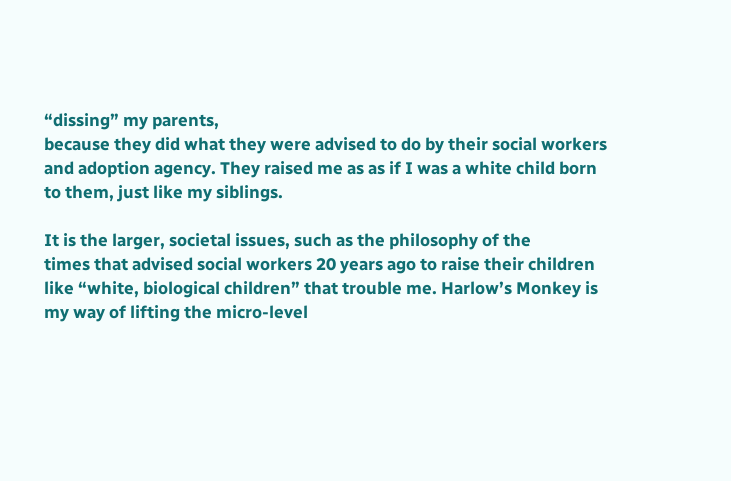“dissing” my parents,
because they did what they were advised to do by their social workers
and adoption agency. They raised me as as if I was a white child born
to them, just like my siblings.

It is the larger, societal issues, such as the philosophy of the
times that advised social workers 20 years ago to raise their children
like “white, biological children” that trouble me. Harlow’s Monkey is
my way of lifting the micro-level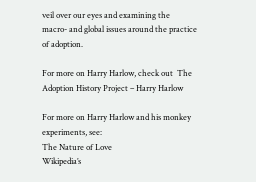veil over our eyes and examining the
macro- and global issues around the practice of adoption.

For more on Harry Harlow, check out  The Adoption History Project – Harry Harlow

For more on Harry Harlow and his monkey experiments, see:
The Nature of Love
Wikipedia’s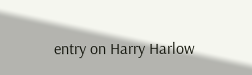entry on Harry Harlow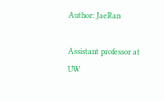Author: JaeRan

Assistant professor at UW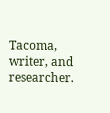Tacoma, writer, and researcher.